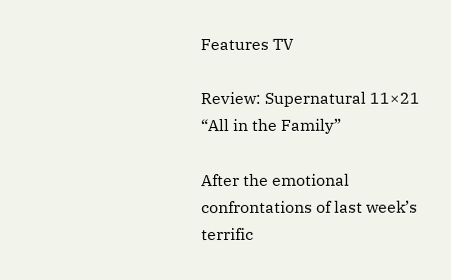Features TV

Review: Supernatural 11×21 “All in the Family”

After the emotional confrontations of last week’s terrific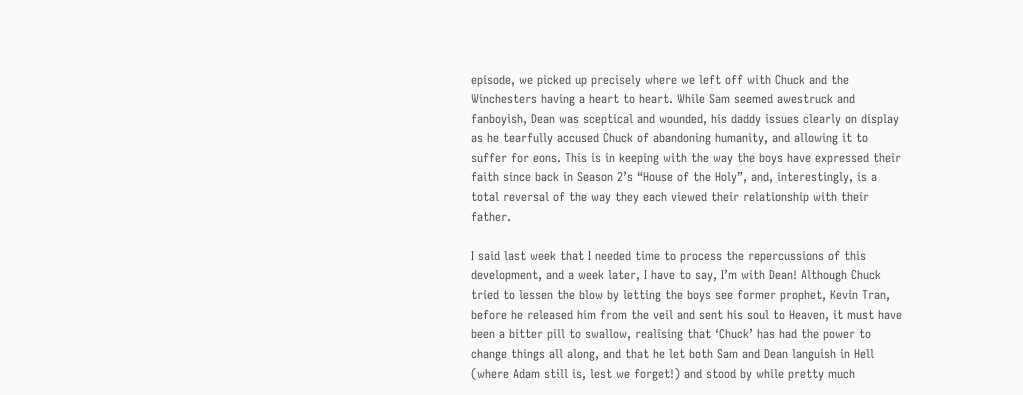episode, we picked up precisely where we left off with Chuck and the Winchesters having a heart to heart. While Sam seemed awestruck and fanboyish, Dean was sceptical and wounded, his daddy issues clearly on display as he tearfully accused Chuck of abandoning humanity, and allowing it to suffer for eons. This is in keeping with the way the boys have expressed their faith since back in Season 2’s “House of the Holy”, and, interestingly, is a total reversal of the way they each viewed their relationship with their father.

I said last week that I needed time to process the repercussions of this development, and a week later, I have to say, I’m with Dean! Although Chuck tried to lessen the blow by letting the boys see former prophet, Kevin Tran, before he released him from the veil and sent his soul to Heaven, it must have been a bitter pill to swallow, realising that ‘Chuck’ has had the power to change things all along, and that he let both Sam and Dean languish in Hell (where Adam still is, lest we forget!) and stood by while pretty much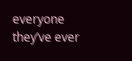everyone they’ve ever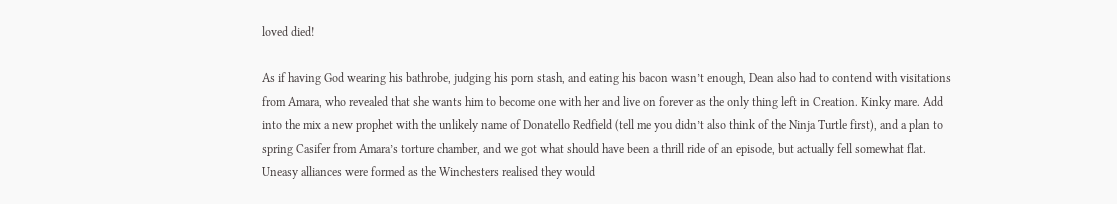loved died!

As if having God wearing his bathrobe, judging his porn stash, and eating his bacon wasn’t enough, Dean also had to contend with visitations from Amara, who revealed that she wants him to become one with her and live on forever as the only thing left in Creation. Kinky mare. Add into the mix a new prophet with the unlikely name of Donatello Redfield (tell me you didn’t also think of the Ninja Turtle first), and a plan to spring Casifer from Amara’s torture chamber, and we got what should have been a thrill ride of an episode, but actually fell somewhat flat. Uneasy alliances were formed as the Winchesters realised they would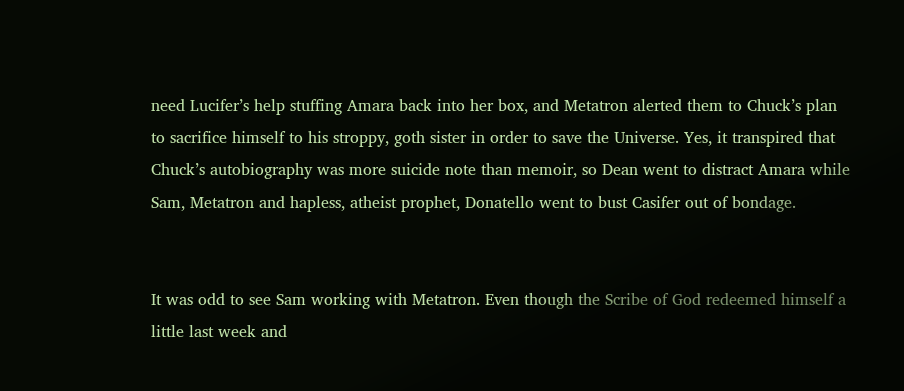need Lucifer’s help stuffing Amara back into her box, and Metatron alerted them to Chuck’s plan to sacrifice himself to his stroppy, goth sister in order to save the Universe. Yes, it transpired that Chuck’s autobiography was more suicide note than memoir, so Dean went to distract Amara while Sam, Metatron and hapless, atheist prophet, Donatello went to bust Casifer out of bondage.


It was odd to see Sam working with Metatron. Even though the Scribe of God redeemed himself a little last week and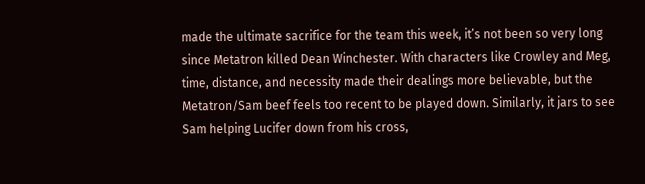made the ultimate sacrifice for the team this week, it’s not been so very long since Metatron killed Dean Winchester. With characters like Crowley and Meg, time, distance, and necessity made their dealings more believable, but the Metatron/Sam beef feels too recent to be played down. Similarly, it jars to see Sam helping Lucifer down from his cross,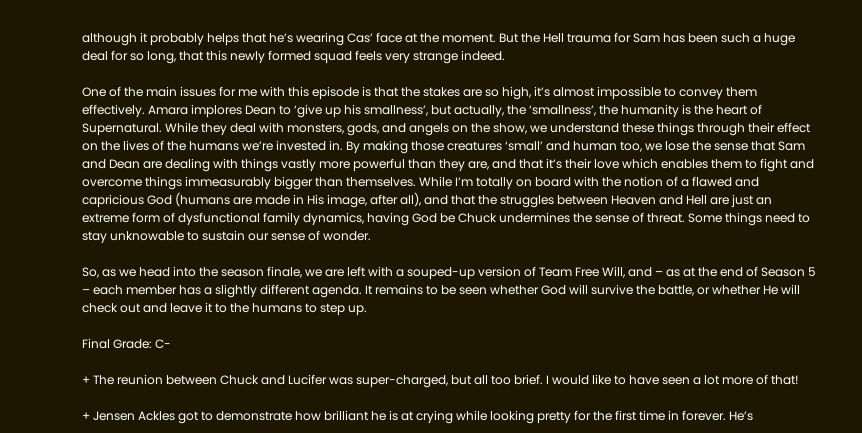although it probably helps that he’s wearing Cas’ face at the moment. But the Hell trauma for Sam has been such a huge deal for so long, that this newly formed squad feels very strange indeed.

One of the main issues for me with this episode is that the stakes are so high, it’s almost impossible to convey them effectively. Amara implores Dean to ‘give up his smallness’, but actually, the ‘smallness’, the humanity is the heart of Supernatural. While they deal with monsters, gods, and angels on the show, we understand these things through their effect on the lives of the humans we’re invested in. By making those creatures ‘small’ and human too, we lose the sense that Sam and Dean are dealing with things vastly more powerful than they are, and that it’s their love which enables them to fight and overcome things immeasurably bigger than themselves. While I’m totally on board with the notion of a flawed and capricious God (humans are made in His image, after all), and that the struggles between Heaven and Hell are just an extreme form of dysfunctional family dynamics, having God be Chuck undermines the sense of threat. Some things need to stay unknowable to sustain our sense of wonder.

So, as we head into the season finale, we are left with a souped-up version of Team Free Will, and – as at the end of Season 5 – each member has a slightly different agenda. It remains to be seen whether God will survive the battle, or whether He will check out and leave it to the humans to step up.

Final Grade: C-

+ The reunion between Chuck and Lucifer was super-charged, but all too brief. I would like to have seen a lot more of that!

+ Jensen Ackles got to demonstrate how brilliant he is at crying while looking pretty for the first time in forever. He’s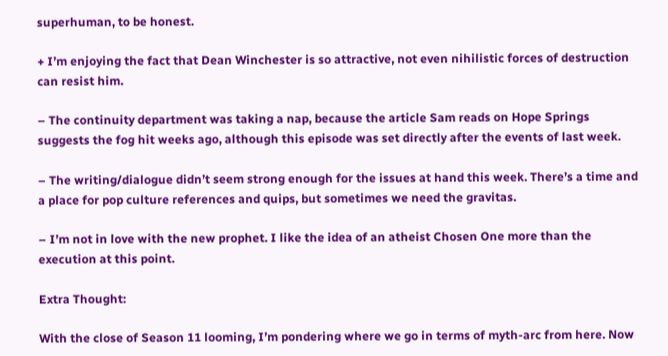superhuman, to be honest.

+ I’m enjoying the fact that Dean Winchester is so attractive, not even nihilistic forces of destruction can resist him.

– The continuity department was taking a nap, because the article Sam reads on Hope Springs suggests the fog hit weeks ago, although this episode was set directly after the events of last week.

– The writing/dialogue didn’t seem strong enough for the issues at hand this week. There’s a time and a place for pop culture references and quips, but sometimes we need the gravitas.

– I’m not in love with the new prophet. I like the idea of an atheist Chosen One more than the execution at this point.

Extra Thought:

With the close of Season 11 looming, I’m pondering where we go in terms of myth-arc from here. Now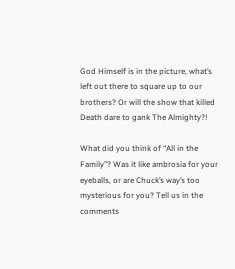God Himself is in the picture, what’s left out there to square up to our brothers? Or will the show that killed Death dare to gank The Almighty?!

What did you think of “All in the Family”? Was it like ambrosia for your eyeballs, or are Chuck’s way’s too mysterious for you? Tell us in the comments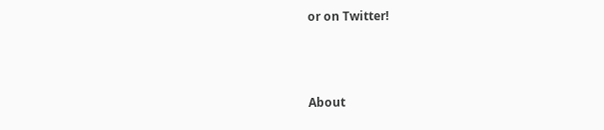or on Twitter!



About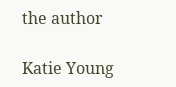the author

Katie Young